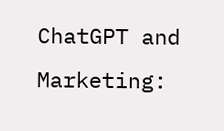ChatGPT and Marketing: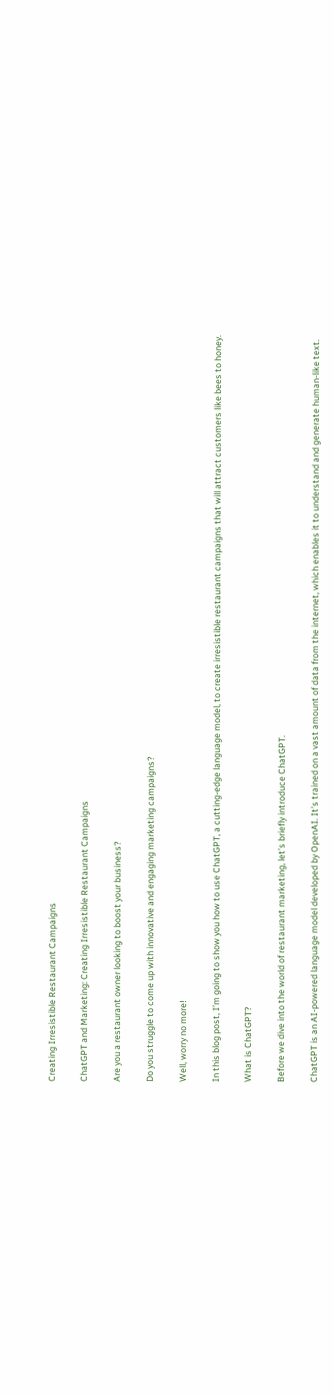Creating Irresistible Restaurant Campaigns

ChatGPT and Marketing: Creating Irresistible Restaurant Campaigns

Are you a restaurant owner looking to boost your business?

Do you struggle to come up with innovative and engaging marketing campaigns?

Well, worry no more!

In this blog post, I’m going to show you how to use ChatGPT, a cutting-edge language model, to create irresistible restaurant campaigns that will attract customers like bees to honey.

What is ChatGPT?

Before we dive into the world of restaurant marketing, let’s briefly introduce ChatGPT.

ChatGPT is an AI-powered language model developed by OpenAI. It’s trained on a vast amount of data from the internet, which enables it to understand and generate human-like text.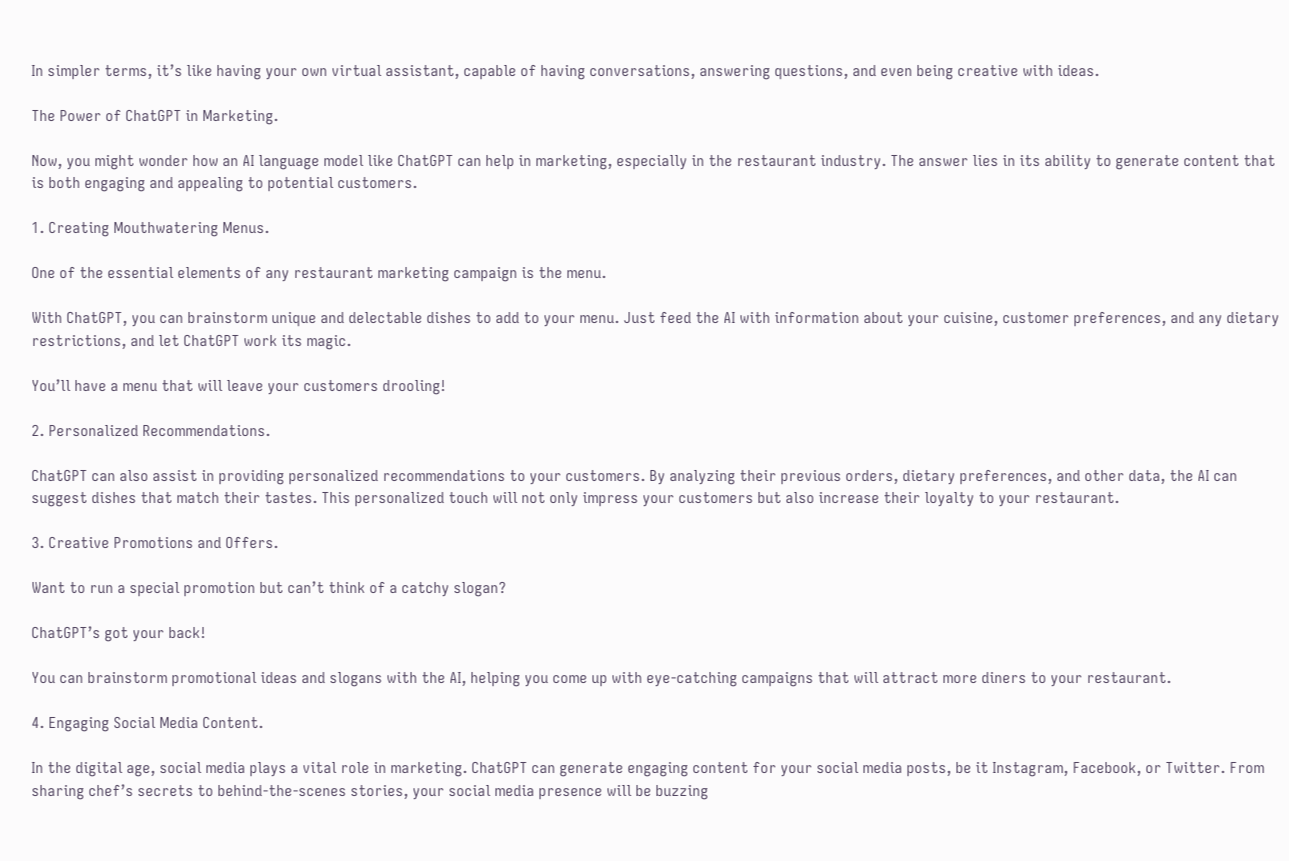In simpler terms, it’s like having your own virtual assistant, capable of having conversations, answering questions, and even being creative with ideas.

The Power of ChatGPT in Marketing.

Now, you might wonder how an AI language model like ChatGPT can help in marketing, especially in the restaurant industry. The answer lies in its ability to generate content that is both engaging and appealing to potential customers.

1. Creating Mouthwatering Menus.

One of the essential elements of any restaurant marketing campaign is the menu.

With ChatGPT, you can brainstorm unique and delectable dishes to add to your menu. Just feed the AI with information about your cuisine, customer preferences, and any dietary restrictions, and let ChatGPT work its magic.

You’ll have a menu that will leave your customers drooling!

2. Personalized Recommendations.

ChatGPT can also assist in providing personalized recommendations to your customers. By analyzing their previous orders, dietary preferences, and other data, the AI can suggest dishes that match their tastes. This personalized touch will not only impress your customers but also increase their loyalty to your restaurant.

3. Creative Promotions and Offers.

Want to run a special promotion but can’t think of a catchy slogan?

ChatGPT’s got your back!

You can brainstorm promotional ideas and slogans with the AI, helping you come up with eye-catching campaigns that will attract more diners to your restaurant.

4. Engaging Social Media Content.

In the digital age, social media plays a vital role in marketing. ChatGPT can generate engaging content for your social media posts, be it Instagram, Facebook, or Twitter. From sharing chef’s secrets to behind-the-scenes stories, your social media presence will be buzzing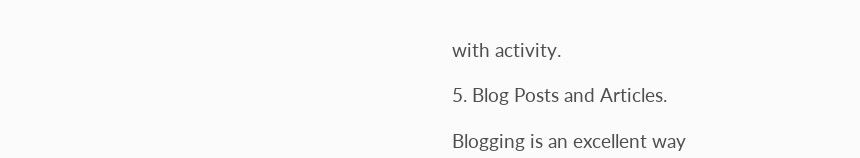with activity.

5. Blog Posts and Articles.

Blogging is an excellent way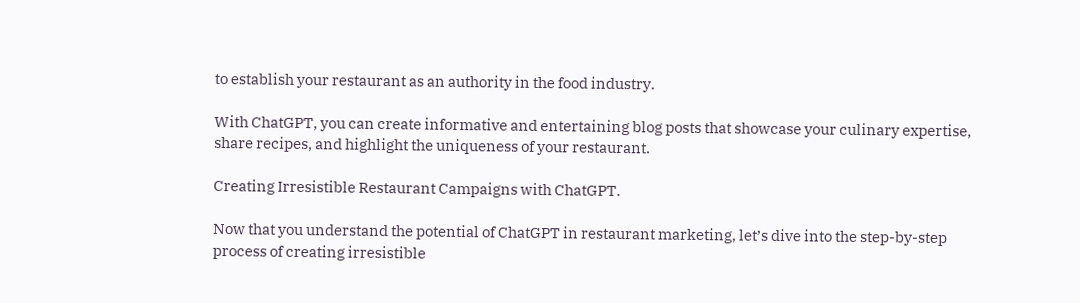to establish your restaurant as an authority in the food industry.

With ChatGPT, you can create informative and entertaining blog posts that showcase your culinary expertise, share recipes, and highlight the uniqueness of your restaurant.

Creating Irresistible Restaurant Campaigns with ChatGPT.

Now that you understand the potential of ChatGPT in restaurant marketing, let’s dive into the step-by-step process of creating irresistible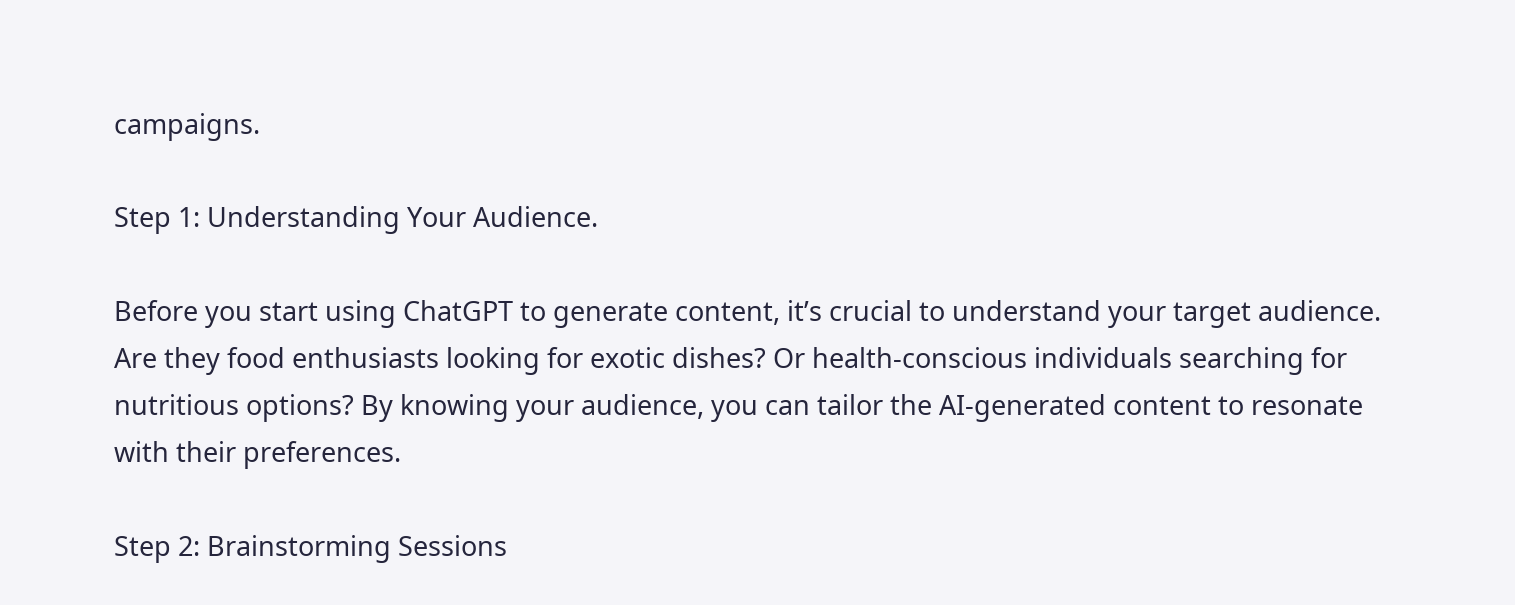campaigns.

Step 1: Understanding Your Audience.

Before you start using ChatGPT to generate content, it’s crucial to understand your target audience. Are they food enthusiasts looking for exotic dishes? Or health-conscious individuals searching for nutritious options? By knowing your audience, you can tailor the AI-generated content to resonate with their preferences.

Step 2: Brainstorming Sessions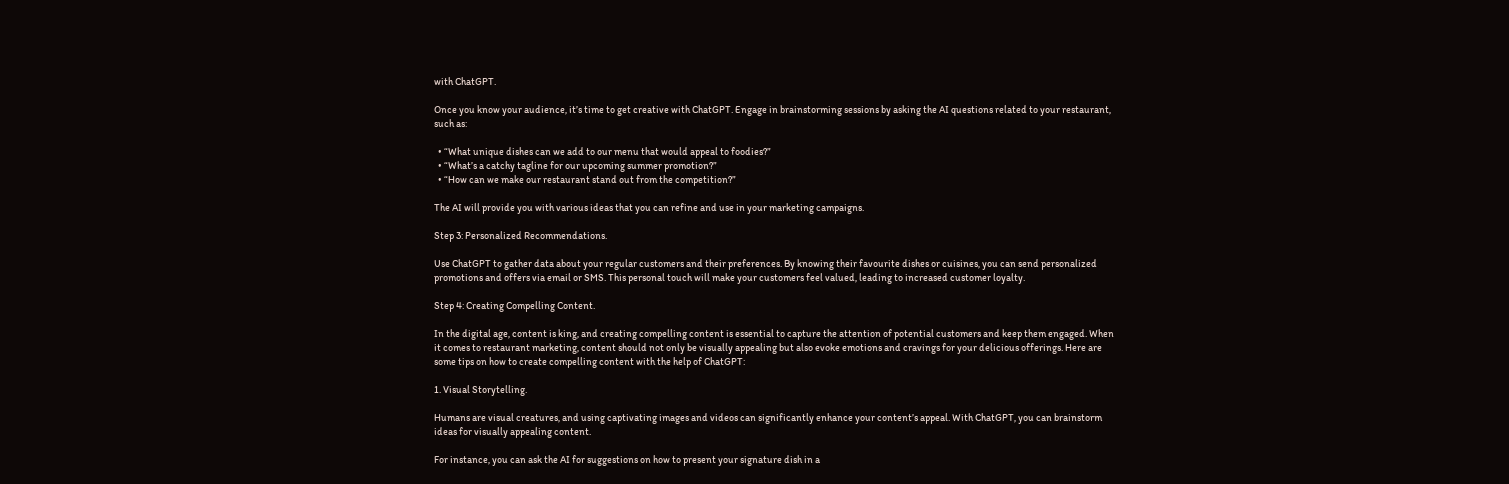with ChatGPT.

Once you know your audience, it’s time to get creative with ChatGPT. Engage in brainstorming sessions by asking the AI questions related to your restaurant, such as:

  • “What unique dishes can we add to our menu that would appeal to foodies?”
  • “What’s a catchy tagline for our upcoming summer promotion?”
  • “How can we make our restaurant stand out from the competition?”

The AI will provide you with various ideas that you can refine and use in your marketing campaigns.

Step 3: Personalized Recommendations.

Use ChatGPT to gather data about your regular customers and their preferences. By knowing their favourite dishes or cuisines, you can send personalized promotions and offers via email or SMS. This personal touch will make your customers feel valued, leading to increased customer loyalty.

Step 4: Creating Compelling Content.

In the digital age, content is king, and creating compelling content is essential to capture the attention of potential customers and keep them engaged. When it comes to restaurant marketing, content should not only be visually appealing but also evoke emotions and cravings for your delicious offerings. Here are some tips on how to create compelling content with the help of ChatGPT:

1. Visual Storytelling.

Humans are visual creatures, and using captivating images and videos can significantly enhance your content’s appeal. With ChatGPT, you can brainstorm ideas for visually appealing content.

For instance, you can ask the AI for suggestions on how to present your signature dish in a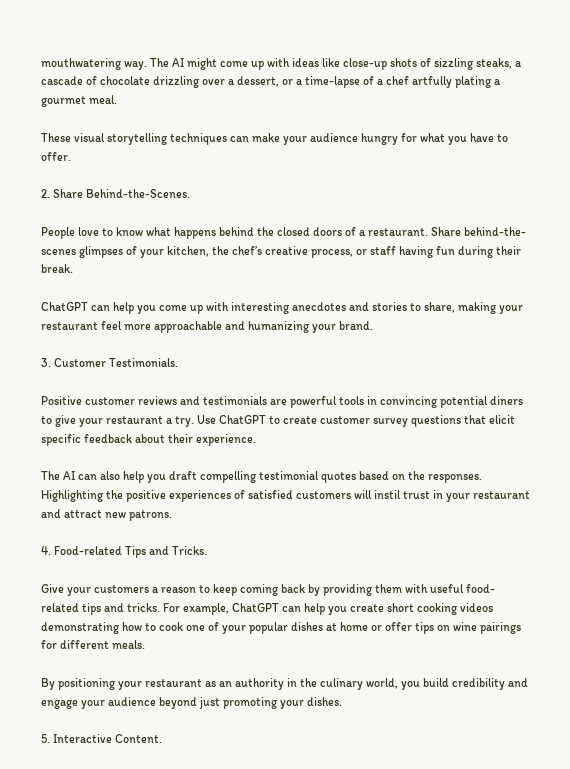mouthwatering way. The AI might come up with ideas like close-up shots of sizzling steaks, a cascade of chocolate drizzling over a dessert, or a time-lapse of a chef artfully plating a gourmet meal.

These visual storytelling techniques can make your audience hungry for what you have to offer.

2. Share Behind-the-Scenes.

People love to know what happens behind the closed doors of a restaurant. Share behind-the-scenes glimpses of your kitchen, the chef’s creative process, or staff having fun during their break.

ChatGPT can help you come up with interesting anecdotes and stories to share, making your restaurant feel more approachable and humanizing your brand.

3. Customer Testimonials.

Positive customer reviews and testimonials are powerful tools in convincing potential diners to give your restaurant a try. Use ChatGPT to create customer survey questions that elicit specific feedback about their experience.

The AI can also help you draft compelling testimonial quotes based on the responses. Highlighting the positive experiences of satisfied customers will instil trust in your restaurant and attract new patrons.

4. Food-related Tips and Tricks.

Give your customers a reason to keep coming back by providing them with useful food-related tips and tricks. For example, ChatGPT can help you create short cooking videos demonstrating how to cook one of your popular dishes at home or offer tips on wine pairings for different meals.

By positioning your restaurant as an authority in the culinary world, you build credibility and engage your audience beyond just promoting your dishes.

5. Interactive Content.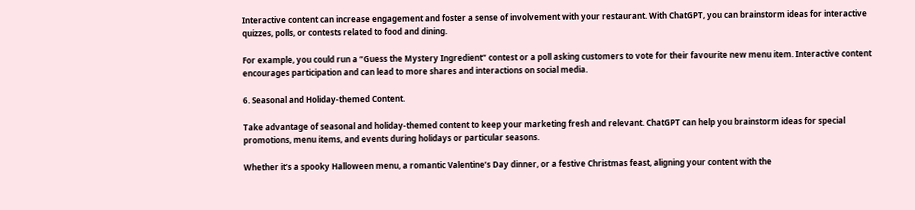Interactive content can increase engagement and foster a sense of involvement with your restaurant. With ChatGPT, you can brainstorm ideas for interactive quizzes, polls, or contests related to food and dining.

For example, you could run a “Guess the Mystery Ingredient” contest or a poll asking customers to vote for their favourite new menu item. Interactive content encourages participation and can lead to more shares and interactions on social media.

6. Seasonal and Holiday-themed Content.

Take advantage of seasonal and holiday-themed content to keep your marketing fresh and relevant. ChatGPT can help you brainstorm ideas for special promotions, menu items, and events during holidays or particular seasons.

Whether it’s a spooky Halloween menu, a romantic Valentine’s Day dinner, or a festive Christmas feast, aligning your content with the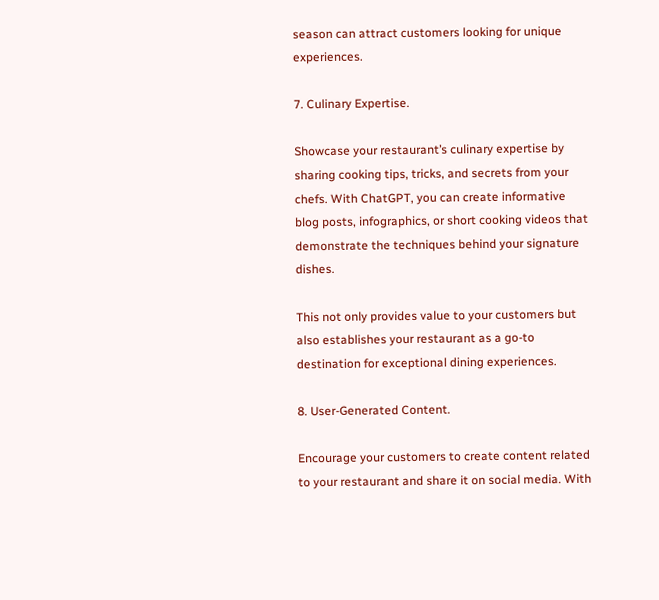season can attract customers looking for unique experiences.

7. Culinary Expertise.

Showcase your restaurant’s culinary expertise by sharing cooking tips, tricks, and secrets from your chefs. With ChatGPT, you can create informative blog posts, infographics, or short cooking videos that demonstrate the techniques behind your signature dishes.

This not only provides value to your customers but also establishes your restaurant as a go-to destination for exceptional dining experiences.

8. User-Generated Content.

Encourage your customers to create content related to your restaurant and share it on social media. With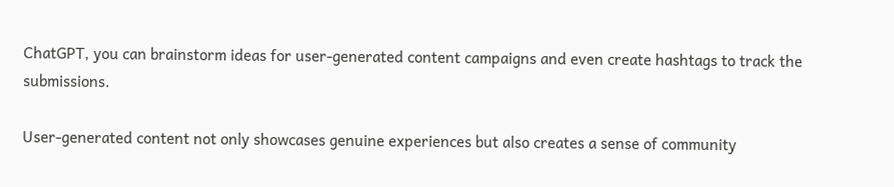ChatGPT, you can brainstorm ideas for user-generated content campaigns and even create hashtags to track the submissions.

User-generated content not only showcases genuine experiences but also creates a sense of community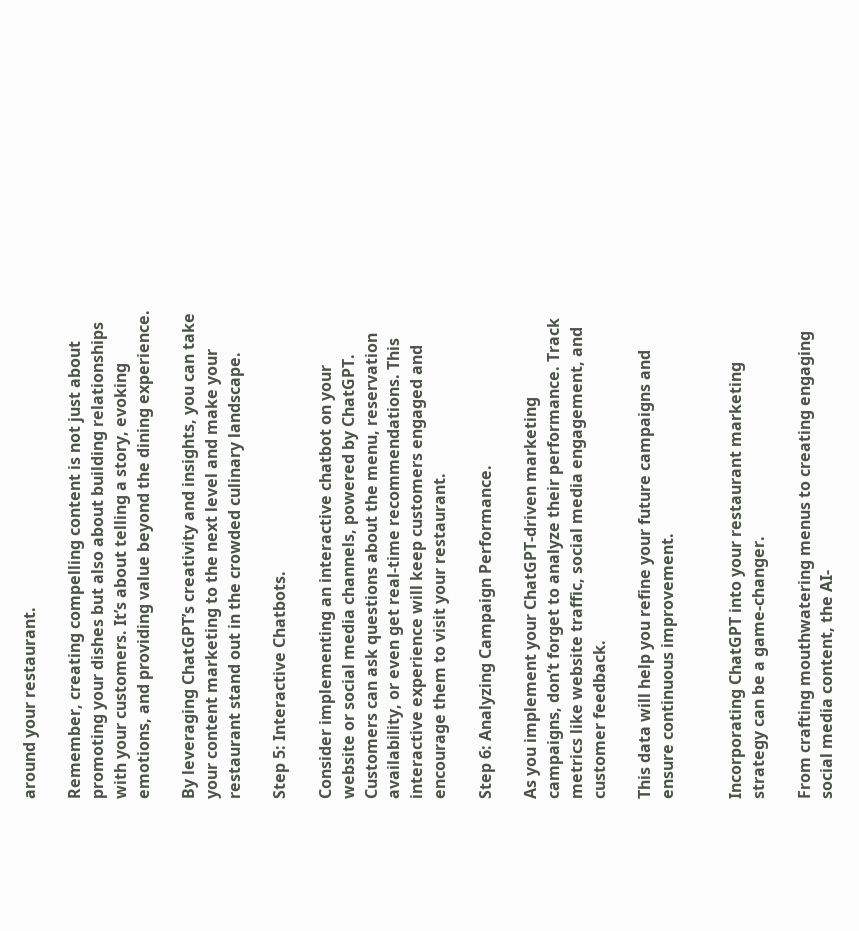around your restaurant.

Remember, creating compelling content is not just about promoting your dishes but also about building relationships with your customers. It’s about telling a story, evoking emotions, and providing value beyond the dining experience.

By leveraging ChatGPT’s creativity and insights, you can take your content marketing to the next level and make your restaurant stand out in the crowded culinary landscape.

Step 5: Interactive Chatbots.

Consider implementing an interactive chatbot on your website or social media channels, powered by ChatGPT. Customers can ask questions about the menu, reservation availability, or even get real-time recommendations. This interactive experience will keep customers engaged and encourage them to visit your restaurant.

Step 6: Analyzing Campaign Performance.

As you implement your ChatGPT-driven marketing campaigns, don’t forget to analyze their performance. Track metrics like website traffic, social media engagement, and customer feedback.

This data will help you refine your future campaigns and ensure continuous improvement.


Incorporating ChatGPT into your restaurant marketing strategy can be a game-changer.

From crafting mouthwatering menus to creating engaging social media content, the AI-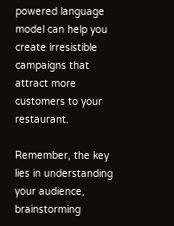powered language model can help you create irresistible campaigns that attract more customers to your restaurant.

Remember, the key lies in understanding your audience, brainstorming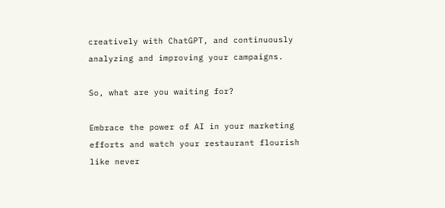creatively with ChatGPT, and continuously analyzing and improving your campaigns.

So, what are you waiting for?

Embrace the power of AI in your marketing efforts and watch your restaurant flourish like never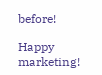before!

Happy marketing!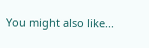You might also like...